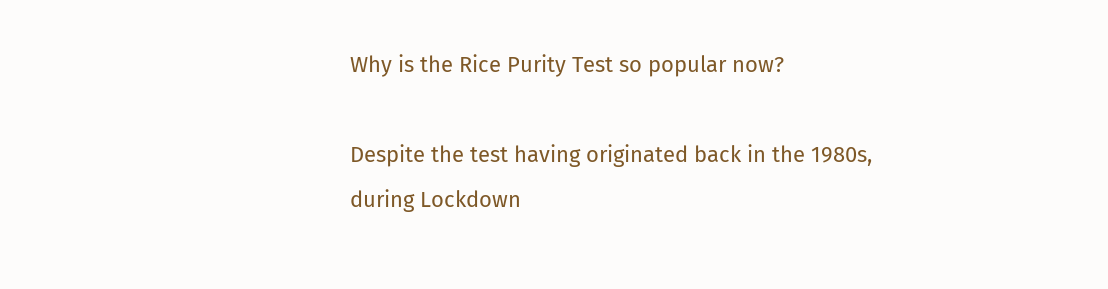Why is the Rice Purity Test so popular now?

Despite the test having originated back in the 1980s, during Lockdown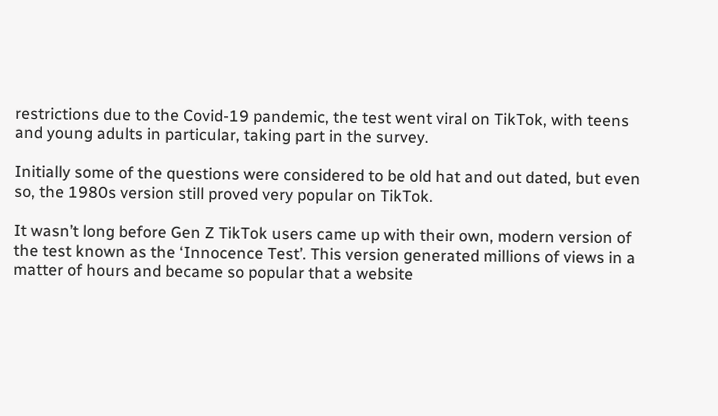restrictions due to the Covid-19 pandemic, the test went viral on TikTok, with teens and young adults in particular, taking part in the survey.

Initially some of the questions were considered to be old hat and out dated, but even so, the 1980s version still proved very popular on TikTok.

It wasn’t long before Gen Z TikTok users came up with their own, modern version of the test known as the ‘Innocence Test’. This version generated millions of views in a matter of hours and became so popular that a website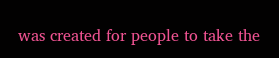was created for people to take the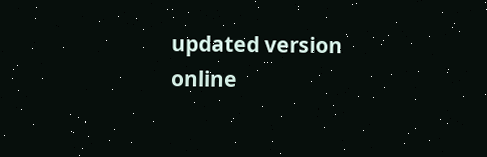updated version online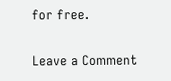for free.

Leave a Comment